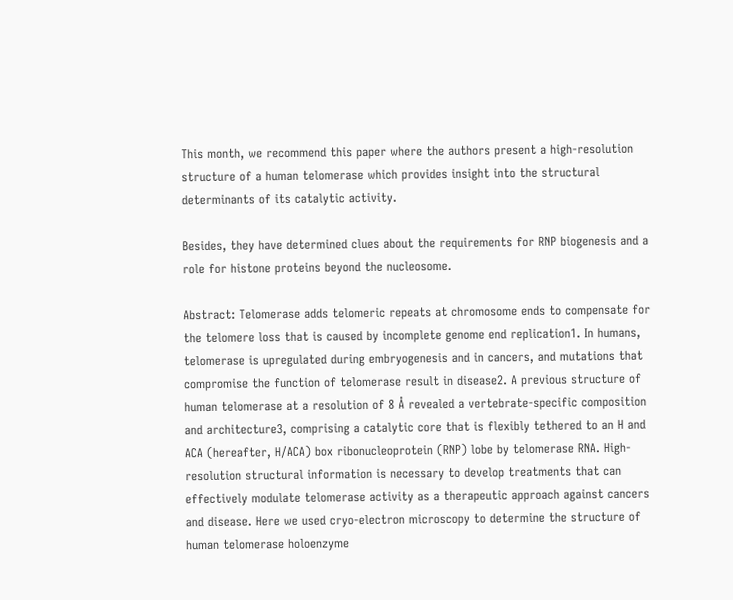This month, we recommend this paper where the authors present a high-resolution structure of a human telomerase which provides insight into the structural determinants of its catalytic activity.

Besides, they have determined clues about the requirements for RNP biogenesis and a role for histone proteins beyond the nucleosome.

Abstract: Telomerase adds telomeric repeats at chromosome ends to compensate for the telomere loss that is caused by incomplete genome end replication1. In humans, telomerase is upregulated during embryogenesis and in cancers, and mutations that compromise the function of telomerase result in disease2. A previous structure of human telomerase at a resolution of 8 Å revealed a vertebrate-specific composition and architecture3, comprising a catalytic core that is flexibly tethered to an H and ACA (hereafter, H/ACA) box ribonucleoprotein (RNP) lobe by telomerase RNA. High-resolution structural information is necessary to develop treatments that can effectively modulate telomerase activity as a therapeutic approach against cancers and disease. Here we used cryo-electron microscopy to determine the structure of human telomerase holoenzyme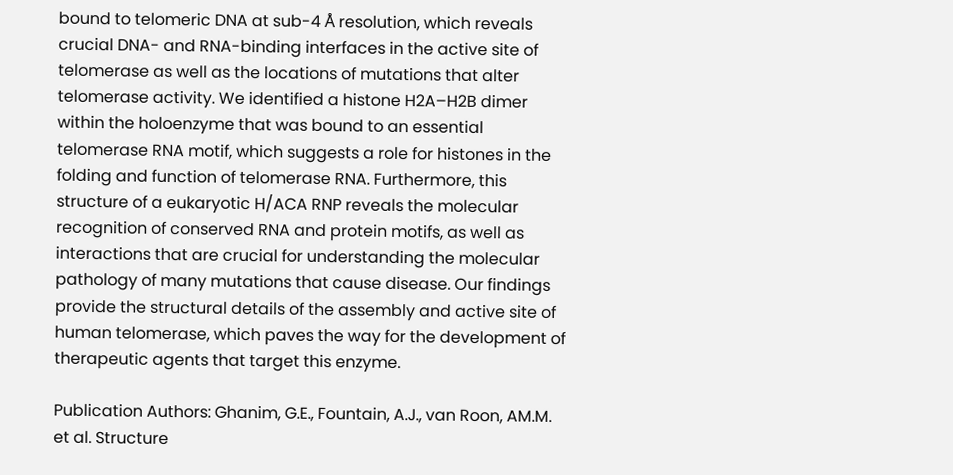bound to telomeric DNA at sub-4 Å resolution, which reveals crucial DNA- and RNA-binding interfaces in the active site of telomerase as well as the locations of mutations that alter telomerase activity. We identified a histone H2A–H2B dimer within the holoenzyme that was bound to an essential telomerase RNA motif, which suggests a role for histones in the folding and function of telomerase RNA. Furthermore, this structure of a eukaryotic H/ACA RNP reveals the molecular recognition of conserved RNA and protein motifs, as well as interactions that are crucial for understanding the molecular pathology of many mutations that cause disease. Our findings provide the structural details of the assembly and active site of human telomerase, which paves the way for the development of therapeutic agents that target this enzyme.

Publication Authors: Ghanim, G.E., Fountain, A.J., van Roon, AM.M. et al. Structure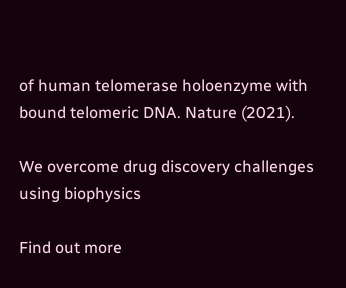of human telomerase holoenzyme with bound telomeric DNA. Nature (2021).

We overcome drug discovery challenges using biophysics

Find out more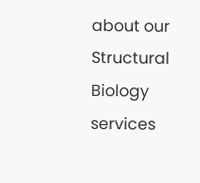about our Structural Biology services